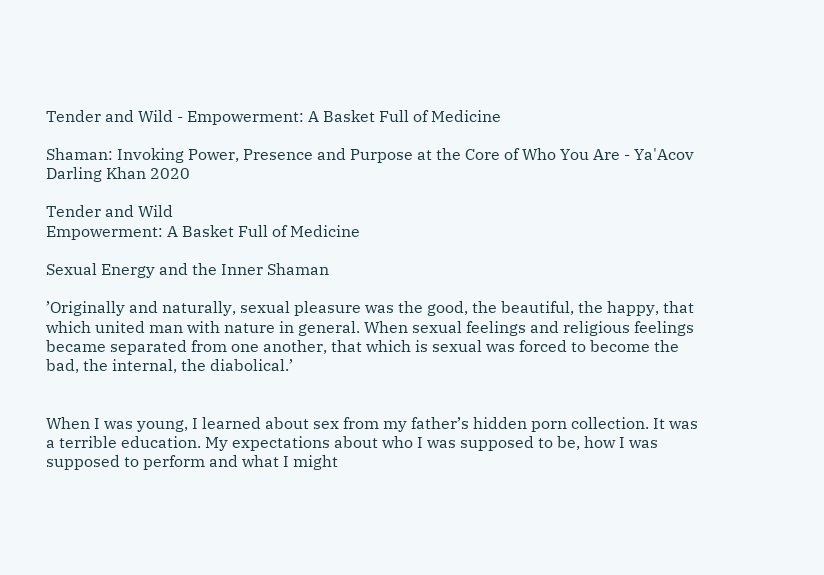Tender and Wild - Empowerment: A Basket Full of Medicine

Shaman: Invoking Power, Presence and Purpose at the Core of Who You Are - Ya'Acov Darling Khan 2020

Tender and Wild
Empowerment: A Basket Full of Medicine

Sexual Energy and the Inner Shaman

’Originally and naturally, sexual pleasure was the good, the beautiful, the happy, that which united man with nature in general. When sexual feelings and religious feelings became separated from one another, that which is sexual was forced to become the bad, the internal, the diabolical.’


When I was young, I learned about sex from my father’s hidden porn collection. It was a terrible education. My expectations about who I was supposed to be, how I was supposed to perform and what I might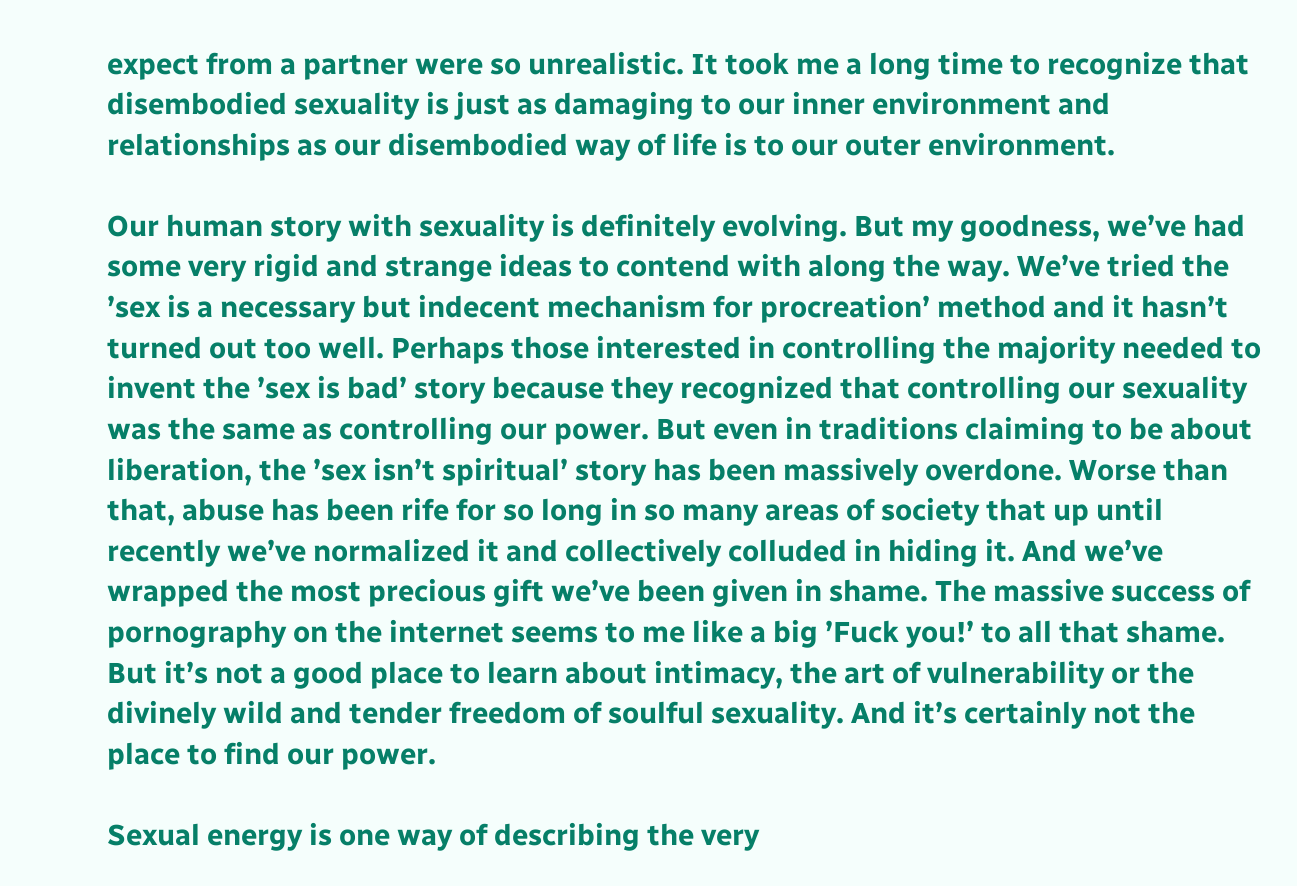expect from a partner were so unrealistic. It took me a long time to recognize that disembodied sexuality is just as damaging to our inner environment and relationships as our disembodied way of life is to our outer environment.

Our human story with sexuality is definitely evolving. But my goodness, we’ve had some very rigid and strange ideas to contend with along the way. We’ve tried the ’sex is a necessary but indecent mechanism for procreation’ method and it hasn’t turned out too well. Perhaps those interested in controlling the majority needed to invent the ’sex is bad’ story because they recognized that controlling our sexuality was the same as controlling our power. But even in traditions claiming to be about liberation, the ’sex isn’t spiritual’ story has been massively overdone. Worse than that, abuse has been rife for so long in so many areas of society that up until recently we’ve normalized it and collectively colluded in hiding it. And we’ve wrapped the most precious gift we’ve been given in shame. The massive success of pornography on the internet seems to me like a big ’Fuck you!’ to all that shame. But it’s not a good place to learn about intimacy, the art of vulnerability or the divinely wild and tender freedom of soulful sexuality. And it’s certainly not the place to find our power.

Sexual energy is one way of describing the very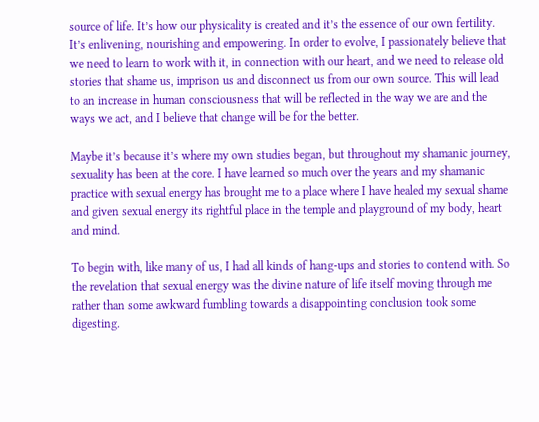source of life. It’s how our physicality is created and it’s the essence of our own fertility. It’s enlivening, nourishing and empowering. In order to evolve, I passionately believe that we need to learn to work with it, in connection with our heart, and we need to release old stories that shame us, imprison us and disconnect us from our own source. This will lead to an increase in human consciousness that will be reflected in the way we are and the ways we act, and I believe that change will be for the better.

Maybe it’s because it’s where my own studies began, but throughout my shamanic journey, sexuality has been at the core. I have learned so much over the years and my shamanic practice with sexual energy has brought me to a place where I have healed my sexual shame and given sexual energy its rightful place in the temple and playground of my body, heart and mind.

To begin with, like many of us, I had all kinds of hang-ups and stories to contend with. So the revelation that sexual energy was the divine nature of life itself moving through me rather than some awkward fumbling towards a disappointing conclusion took some digesting.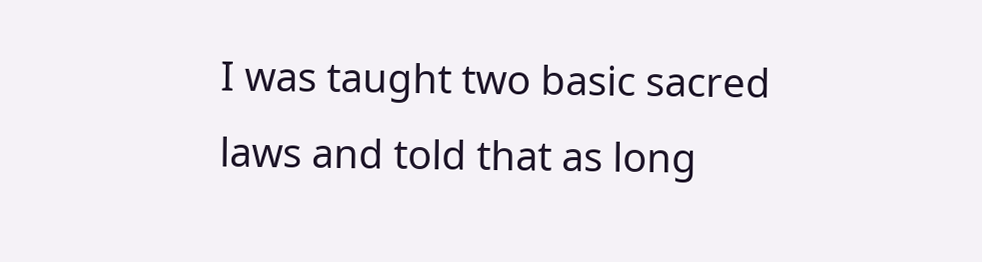I was taught two basic sacred laws and told that as long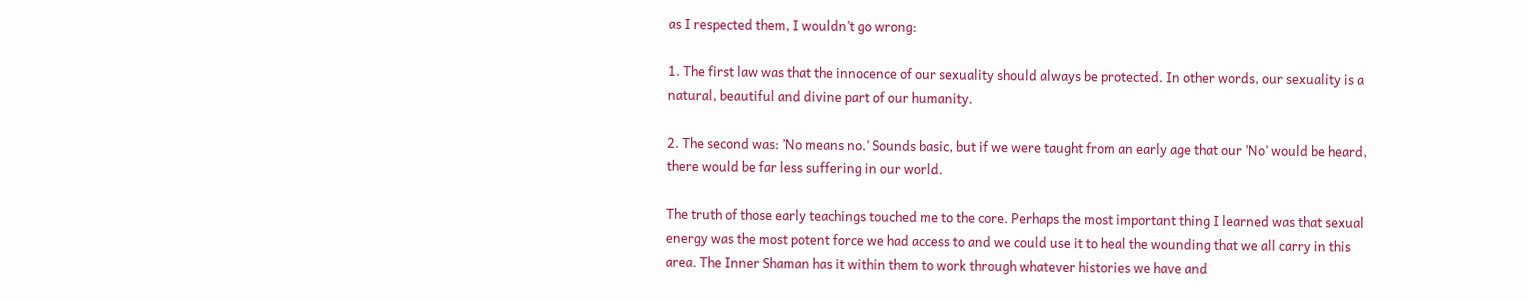as I respected them, I wouldn’t go wrong:

1. The first law was that the innocence of our sexuality should always be protected. In other words, our sexuality is a natural, beautiful and divine part of our humanity.

2. The second was: ’No means no.’ Sounds basic, but if we were taught from an early age that our ’No’ would be heard, there would be far less suffering in our world.

The truth of those early teachings touched me to the core. Perhaps the most important thing I learned was that sexual energy was the most potent force we had access to and we could use it to heal the wounding that we all carry in this area. The Inner Shaman has it within them to work through whatever histories we have and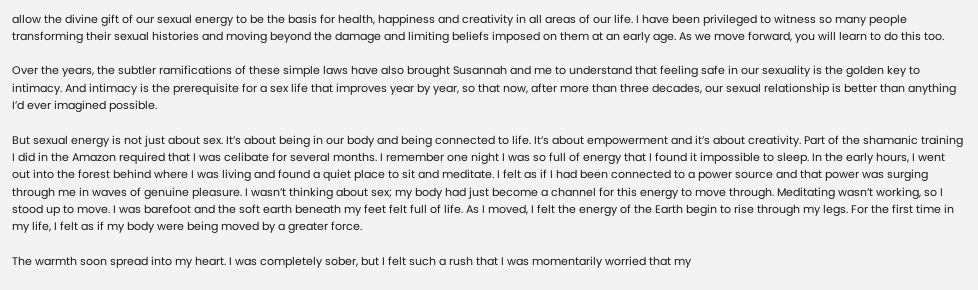allow the divine gift of our sexual energy to be the basis for health, happiness and creativity in all areas of our life. I have been privileged to witness so many people transforming their sexual histories and moving beyond the damage and limiting beliefs imposed on them at an early age. As we move forward, you will learn to do this too.

Over the years, the subtler ramifications of these simple laws have also brought Susannah and me to understand that feeling safe in our sexuality is the golden key to intimacy. And intimacy is the prerequisite for a sex life that improves year by year, so that now, after more than three decades, our sexual relationship is better than anything I’d ever imagined possible.

But sexual energy is not just about sex. It’s about being in our body and being connected to life. It’s about empowerment and it’s about creativity. Part of the shamanic training I did in the Amazon required that I was celibate for several months. I remember one night I was so full of energy that I found it impossible to sleep. In the early hours, I went out into the forest behind where I was living and found a quiet place to sit and meditate. I felt as if I had been connected to a power source and that power was surging through me in waves of genuine pleasure. I wasn’t thinking about sex; my body had just become a channel for this energy to move through. Meditating wasn’t working, so I stood up to move. I was barefoot and the soft earth beneath my feet felt full of life. As I moved, I felt the energy of the Earth begin to rise through my legs. For the first time in my life, I felt as if my body were being moved by a greater force.

The warmth soon spread into my heart. I was completely sober, but I felt such a rush that I was momentarily worried that my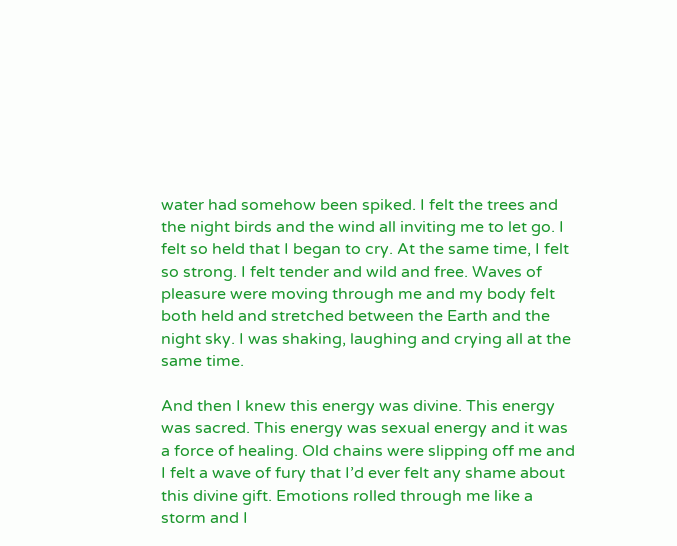water had somehow been spiked. I felt the trees and the night birds and the wind all inviting me to let go. I felt so held that I began to cry. At the same time, I felt so strong. I felt tender and wild and free. Waves of pleasure were moving through me and my body felt both held and stretched between the Earth and the night sky. I was shaking, laughing and crying all at the same time.

And then I knew this energy was divine. This energy was sacred. This energy was sexual energy and it was a force of healing. Old chains were slipping off me and I felt a wave of fury that I’d ever felt any shame about this divine gift. Emotions rolled through me like a storm and I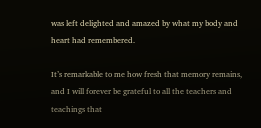was left delighted and amazed by what my body and heart had remembered.

It’s remarkable to me how fresh that memory remains, and I will forever be grateful to all the teachers and teachings that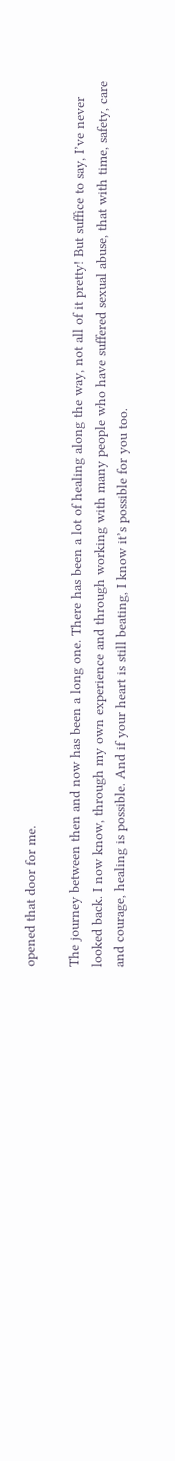opened that door for me.

The journey between then and now has been a long one. There has been a lot of healing along the way, not all of it pretty! But suffice to say, I’ve never looked back. I now know, through my own experience and through working with many people who have suffered sexual abuse, that with time, safety, care and courage, healing is possible. And if your heart is still beating, I know it’s possible for you too.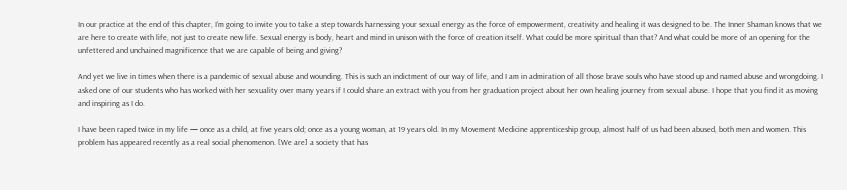In our practice at the end of this chapter, I’m going to invite you to take a step towards harnessing your sexual energy as the force of empowerment, creativity and healing it was designed to be. The Inner Shaman knows that we are here to create with life, not just to create new life. Sexual energy is body, heart and mind in unison with the force of creation itself. What could be more spiritual than that? And what could be more of an opening for the unfettered and unchained magnificence that we are capable of being and giving?

And yet we live in times when there is a pandemic of sexual abuse and wounding. This is such an indictment of our way of life, and I am in admiration of all those brave souls who have stood up and named abuse and wrongdoing. I asked one of our students who has worked with her sexuality over many years if I could share an extract with you from her graduation project about her own healing journey from sexual abuse. I hope that you find it as moving and inspiring as I do.

I have been raped twice in my life — once as a child, at five years old; once as a young woman, at 19 years old. In my Movement Medicine apprenticeship group, almost half of us had been abused, both men and women. This problem has appeared recently as a real social phenomenon. [We are] a society that has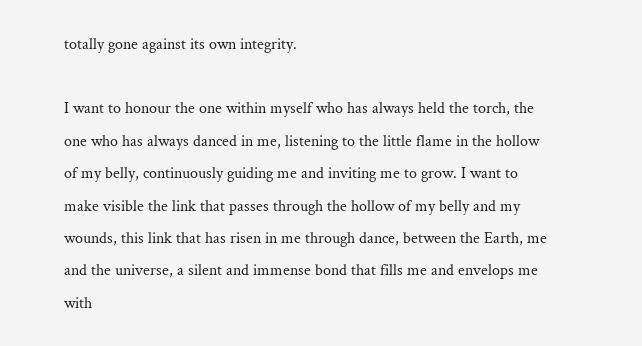totally gone against its own integrity.

I want to honour the one within myself who has always held the torch, the one who has always danced in me, listening to the little flame in the hollow of my belly, continuously guiding me and inviting me to grow. I want to make visible the link that passes through the hollow of my belly and my wounds, this link that has risen in me through dance, between the Earth, me and the universe, a silent and immense bond that fills me and envelops me with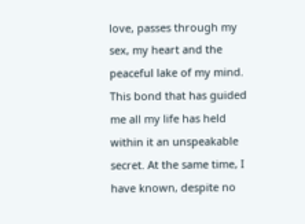love, passes through my sex, my heart and the peaceful lake of my mind. This bond that has guided me all my life has held within it an unspeakable secret. At the same time, I have known, despite no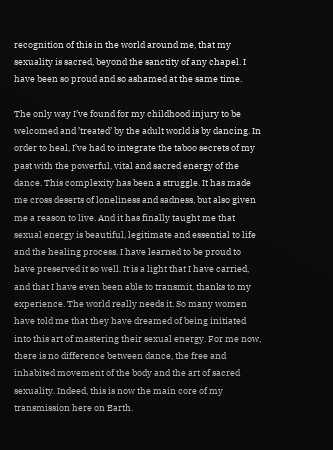recognition of this in the world around me, that my sexuality is sacred, beyond the sanctity of any chapel. I have been so proud and so ashamed at the same time.

The only way I’ve found for my childhood injury to be welcomed and ’treated’ by the adult world is by dancing. In order to heal, I’ve had to integrate the taboo secrets of my past with the powerful, vital and sacred energy of the dance. This complexity has been a struggle. It has made me cross deserts of loneliness and sadness, but also given me a reason to live. And it has finally taught me that sexual energy is beautiful, legitimate and essential to life and the healing process. I have learned to be proud to have preserved it so well. It is a light that I have carried, and that I have even been able to transmit, thanks to my experience. The world really needs it. So many women have told me that they have dreamed of being initiated into this art of mastering their sexual energy. For me now, there is no difference between dance, the free and inhabited movement of the body and the art of sacred sexuality. Indeed, this is now the main core of my transmission here on Earth.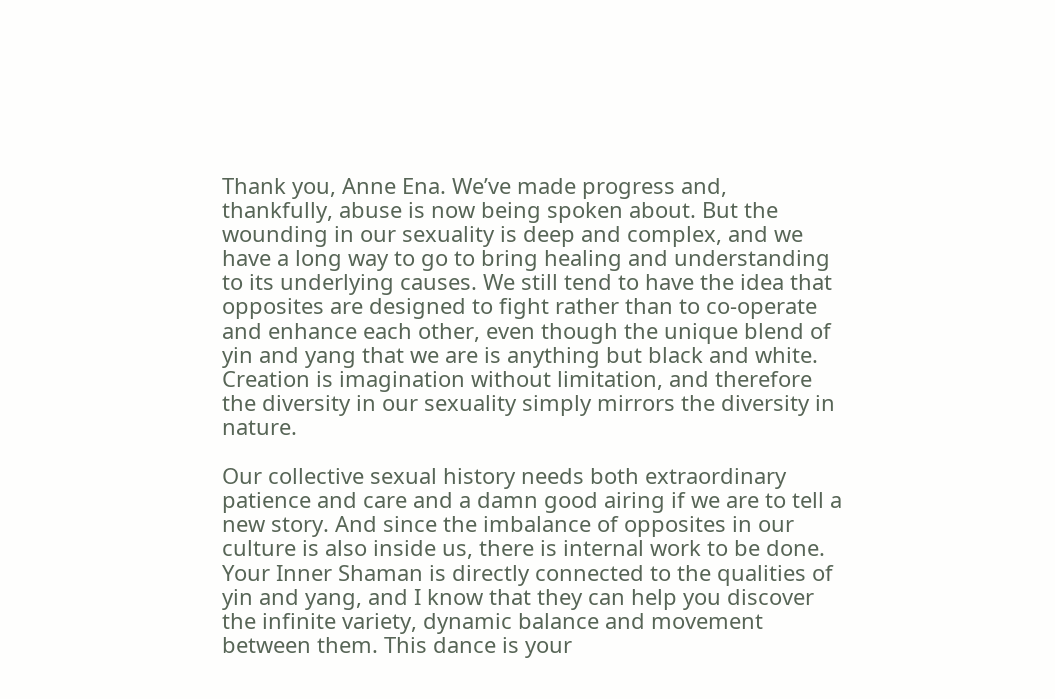Thank you, Anne Ena. We’ve made progress and, thankfully, abuse is now being spoken about. But the wounding in our sexuality is deep and complex, and we have a long way to go to bring healing and understanding to its underlying causes. We still tend to have the idea that opposites are designed to fight rather than to co-operate and enhance each other, even though the unique blend of yin and yang that we are is anything but black and white. Creation is imagination without limitation, and therefore the diversity in our sexuality simply mirrors the diversity in nature.

Our collective sexual history needs both extraordinary patience and care and a damn good airing if we are to tell a new story. And since the imbalance of opposites in our culture is also inside us, there is internal work to be done. Your Inner Shaman is directly connected to the qualities of yin and yang, and I know that they can help you discover the infinite variety, dynamic balance and movement between them. This dance is your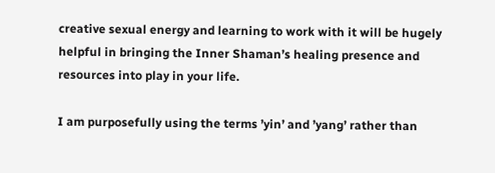creative sexual energy and learning to work with it will be hugely helpful in bringing the Inner Shaman’s healing presence and resources into play in your life.

I am purposefully using the terms ’yin’ and ’yang’ rather than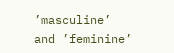’masculine’ and ’feminine’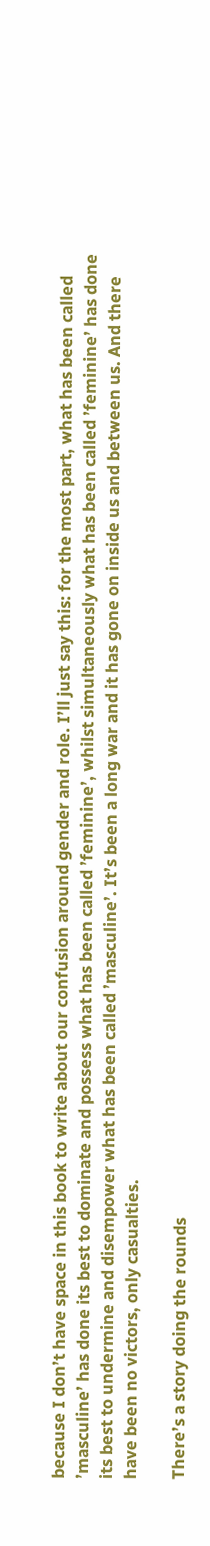because I don’t have space in this book to write about our confusion around gender and role. I’ll just say this: for the most part, what has been called ’masculine’ has done its best to dominate and possess what has been called ’feminine’, whilst simultaneously what has been called ’feminine’ has done its best to undermine and disempower what has been called ’masculine’. It’s been a long war and it has gone on inside us and between us. And there have been no victors, only casualties.

There’s a story doing the rounds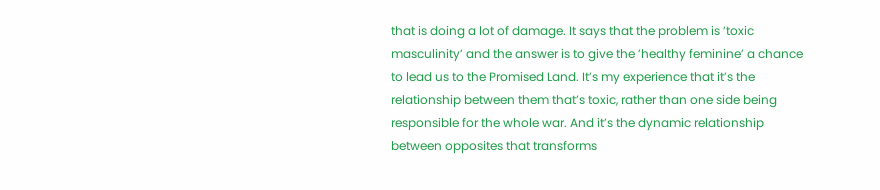that is doing a lot of damage. It says that the problem is ’toxic masculinity’ and the answer is to give the ’healthy feminine’ a chance to lead us to the Promised Land. It’s my experience that it’s the relationship between them that’s toxic, rather than one side being responsible for the whole war. And it’s the dynamic relationship between opposites that transforms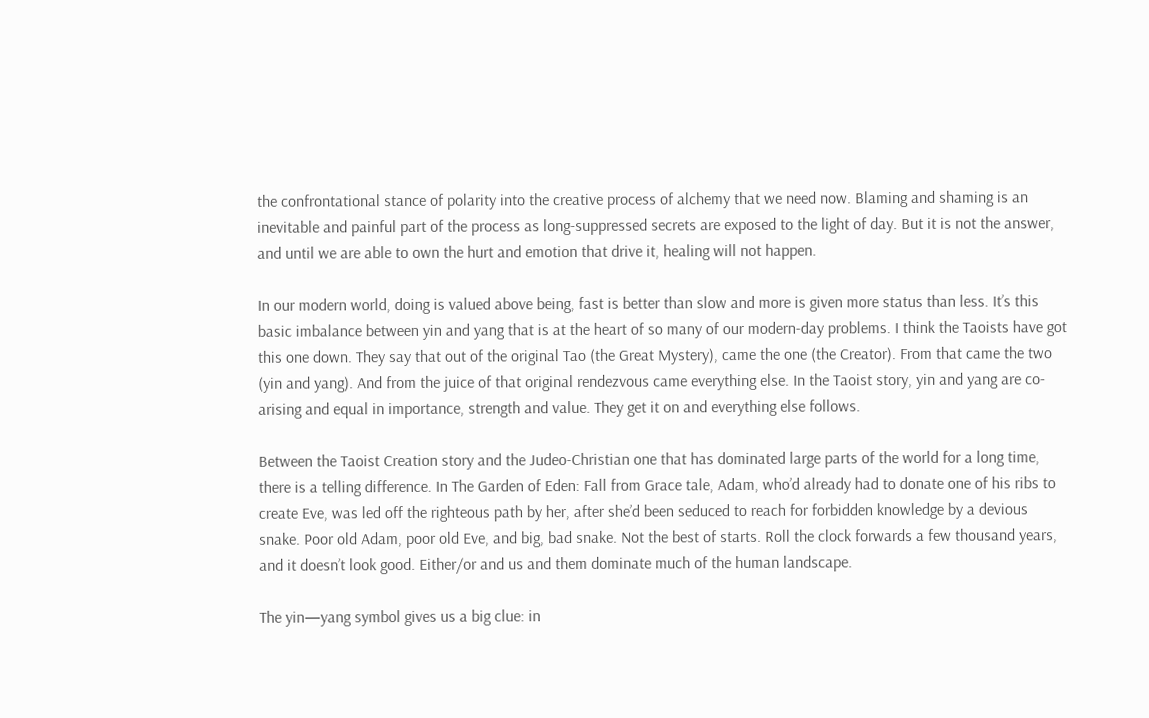the confrontational stance of polarity into the creative process of alchemy that we need now. Blaming and shaming is an inevitable and painful part of the process as long-suppressed secrets are exposed to the light of day. But it is not the answer, and until we are able to own the hurt and emotion that drive it, healing will not happen.

In our modern world, doing is valued above being, fast is better than slow and more is given more status than less. It’s this basic imbalance between yin and yang that is at the heart of so many of our modern-day problems. I think the Taoists have got this one down. They say that out of the original Tao (the Great Mystery), came the one (the Creator). From that came the two (yin and yang). And from the juice of that original rendezvous came everything else. In the Taoist story, yin and yang are co-arising and equal in importance, strength and value. They get it on and everything else follows.

Between the Taoist Creation story and the Judeo-Christian one that has dominated large parts of the world for a long time, there is a telling difference. In The Garden of Eden: Fall from Grace tale, Adam, who’d already had to donate one of his ribs to create Eve, was led off the righteous path by her, after she’d been seduced to reach for forbidden knowledge by a devious snake. Poor old Adam, poor old Eve, and big, bad snake. Not the best of starts. Roll the clock forwards a few thousand years, and it doesn’t look good. Either/or and us and them dominate much of the human landscape.

The yin—yang symbol gives us a big clue: in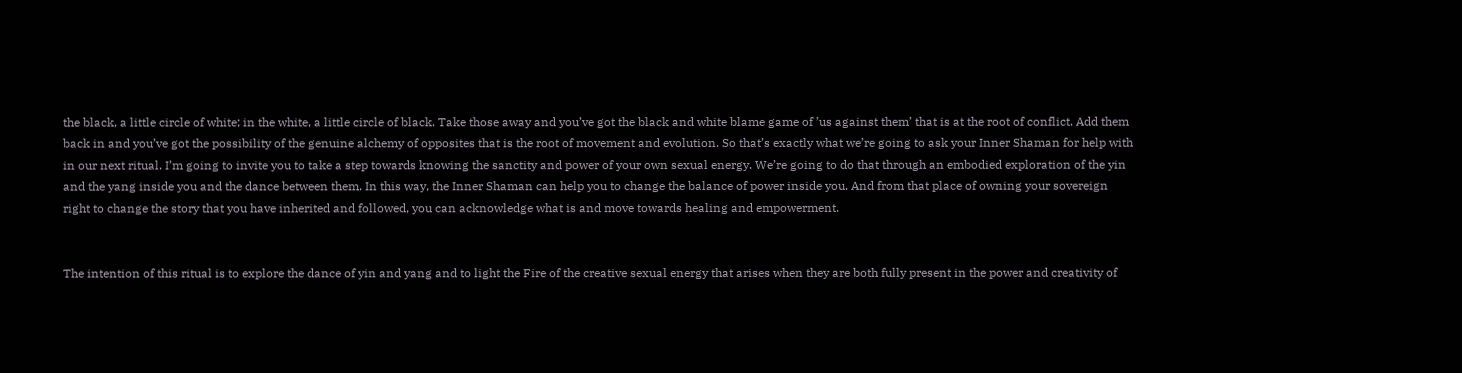the black, a little circle of white; in the white, a little circle of black. Take those away and you’ve got the black and white blame game of ’us against them’ that is at the root of conflict. Add them back in and you’ve got the possibility of the genuine alchemy of opposites that is the root of movement and evolution. So that’s exactly what we’re going to ask your Inner Shaman for help with in our next ritual. I’m going to invite you to take a step towards knowing the sanctity and power of your own sexual energy. We’re going to do that through an embodied exploration of the yin and the yang inside you and the dance between them. In this way, the Inner Shaman can help you to change the balance of power inside you. And from that place of owning your sovereign right to change the story that you have inherited and followed, you can acknowledge what is and move towards healing and empowerment.


The intention of this ritual is to explore the dance of yin and yang and to light the Fire of the creative sexual energy that arises when they are both fully present in the power and creativity of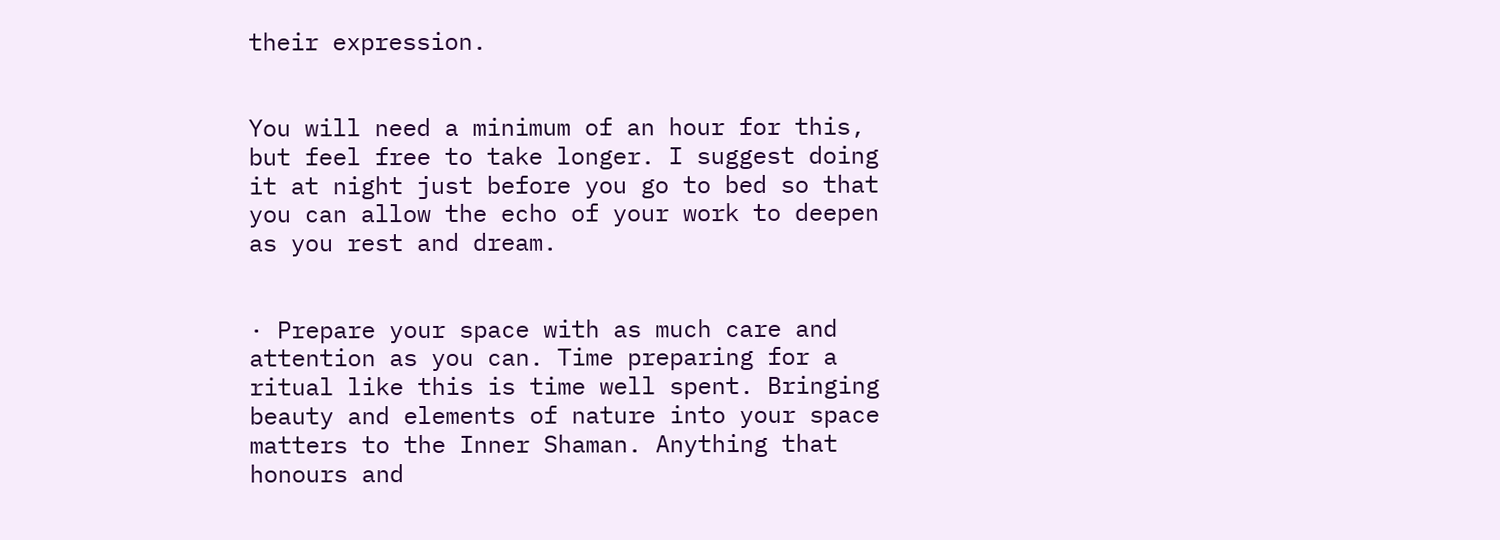their expression.


You will need a minimum of an hour for this, but feel free to take longer. I suggest doing it at night just before you go to bed so that you can allow the echo of your work to deepen as you rest and dream.


· Prepare your space with as much care and attention as you can. Time preparing for a ritual like this is time well spent. Bringing beauty and elements of nature into your space matters to the Inner Shaman. Anything that honours and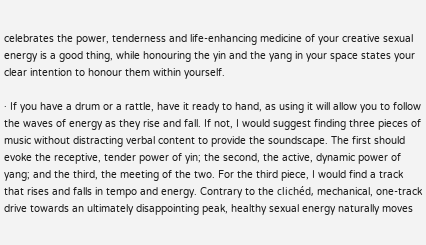celebrates the power, tenderness and life-enhancing medicine of your creative sexual energy is a good thing, while honouring the yin and the yang in your space states your clear intention to honour them within yourself.

· If you have a drum or a rattle, have it ready to hand, as using it will allow you to follow the waves of energy as they rise and fall. If not, I would suggest finding three pieces of music without distracting verbal content to provide the soundscape. The first should evoke the receptive, tender power of yin; the second, the active, dynamic power of yang; and the third, the meeting of the two. For the third piece, I would find a track that rises and falls in tempo and energy. Contrary to the clichéd, mechanical, one-track drive towards an ultimately disappointing peak, healthy sexual energy naturally moves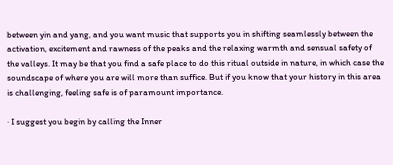between yin and yang, and you want music that supports you in shifting seamlessly between the activation, excitement and rawness of the peaks and the relaxing warmth and sensual safety of the valleys. It may be that you find a safe place to do this ritual outside in nature, in which case the soundscape of where you are will more than suffice. But if you know that your history in this area is challenging, feeling safe is of paramount importance.

· I suggest you begin by calling the Inner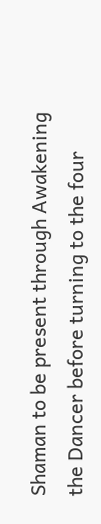Shaman to be present through Awakening the Dancer before turning to the four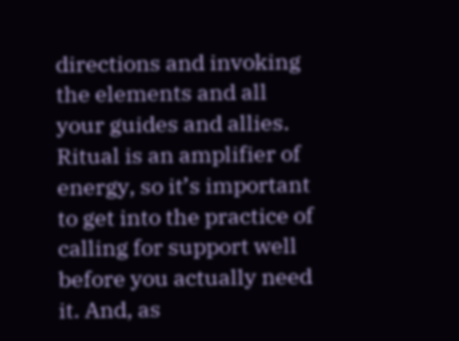directions and invoking the elements and all your guides and allies. Ritual is an amplifier of energy, so it’s important to get into the practice of calling for support well before you actually need it. And, as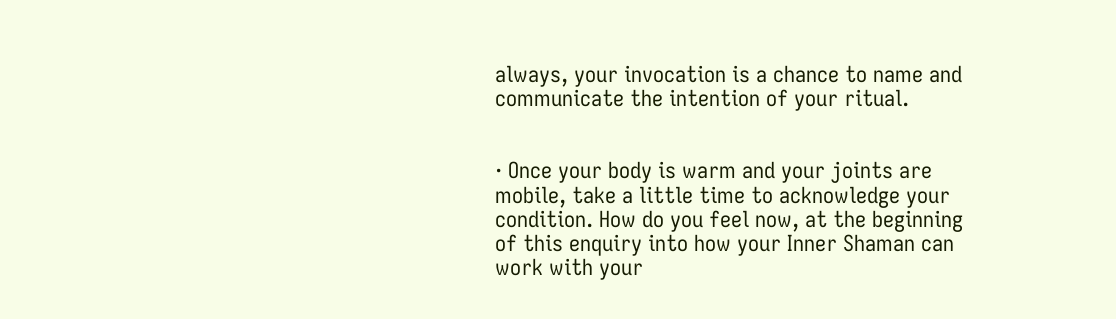always, your invocation is a chance to name and communicate the intention of your ritual.


· Once your body is warm and your joints are mobile, take a little time to acknowledge your condition. How do you feel now, at the beginning of this enquiry into how your Inner Shaman can work with your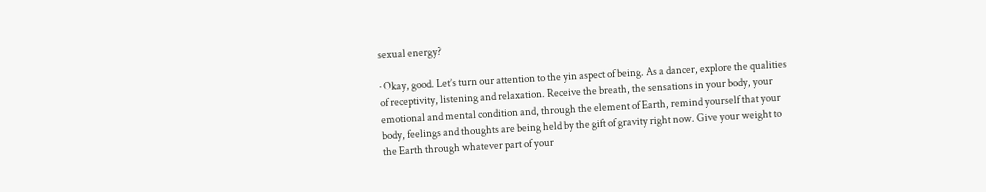sexual energy?

· Okay, good. Let’s turn our attention to the yin aspect of being. As a dancer, explore the qualities of receptivity, listening and relaxation. Receive the breath, the sensations in your body, your emotional and mental condition and, through the element of Earth, remind yourself that your body, feelings and thoughts are being held by the gift of gravity right now. Give your weight to the Earth through whatever part of your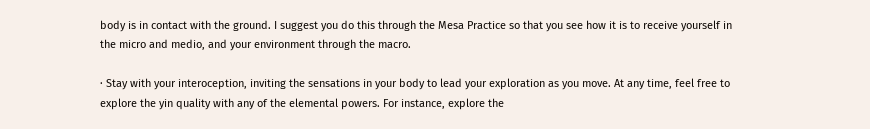body is in contact with the ground. I suggest you do this through the Mesa Practice so that you see how it is to receive yourself in the micro and medio, and your environment through the macro.

· Stay with your interoception, inviting the sensations in your body to lead your exploration as you move. At any time, feel free to explore the yin quality with any of the elemental powers. For instance, explore the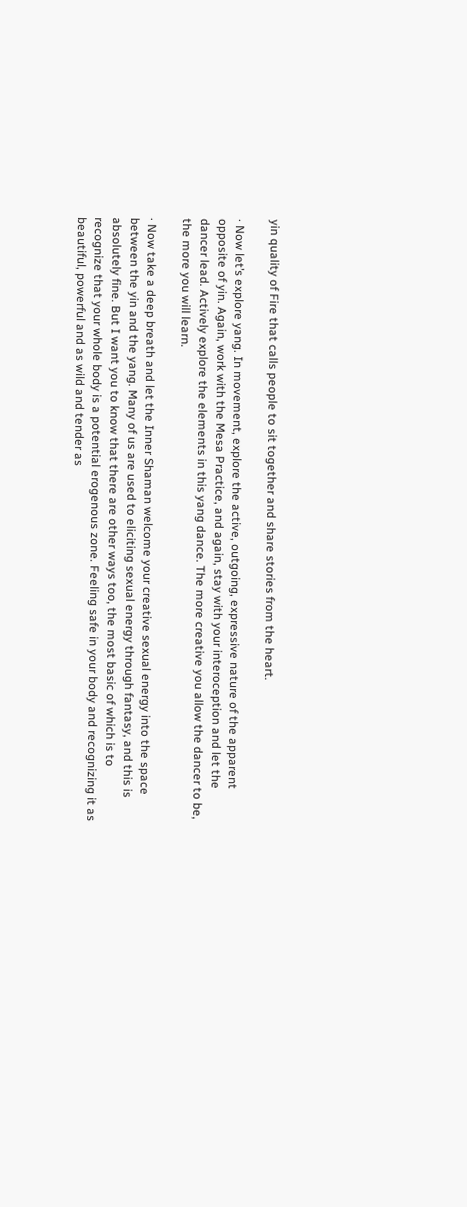yin quality of Fire that calls people to sit together and share stories from the heart.

· Now let’s explore yang. In movement, explore the active, outgoing, expressive nature of the apparent opposite of yin. Again, work with the Mesa Practice, and again, stay with your interoception and let the dancer lead. Actively explore the elements in this yang dance. The more creative you allow the dancer to be, the more you will learn.

· Now take a deep breath and let the Inner Shaman welcome your creative sexual energy into the space between the yin and the yang. Many of us are used to eliciting sexual energy through fantasy, and this is absolutely fine. But I want you to know that there are other ways too, the most basic of which is to recognize that your whole body is a potential erogenous zone. Feeling safe in your body and recognizing it as beautiful, powerful and as wild and tender as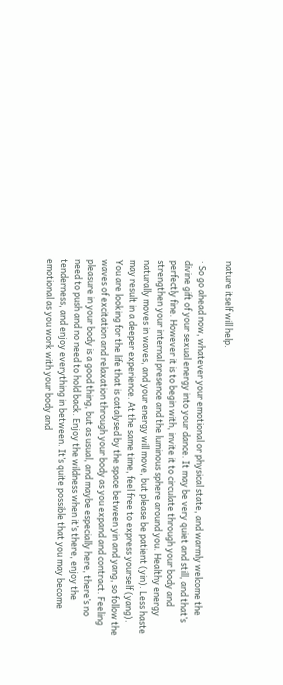nature itself will help.

· So go ahead now, whatever your emotional or physical state, and warmly welcome the divine gift of your sexual energy into your dance. It may be very quiet and still, and that’s perfectly fine. However it is to begin with, invite it to circulate through your body and strengthen your internal presence and the luminous sphere around you. Healthy energy naturally moves in waves, and your energy will move, but please be patient (yin). Less haste may result in a deeper experience. At the same time, feel free to express yourself (yang). You are looking for the life that is catalysed by the space between yin and yang, so follow the waves of excitation and relaxation through your body as you expand and contract. Feeling pleasure in your body is a good thing, but as usual, and maybe especially here, there’s no need to push and no need to hold back. Enjoy the wildness when it’s there, enjoy the tenderness, and enjoy everything in between. It’s quite possible that you may become emotional as you work with your body and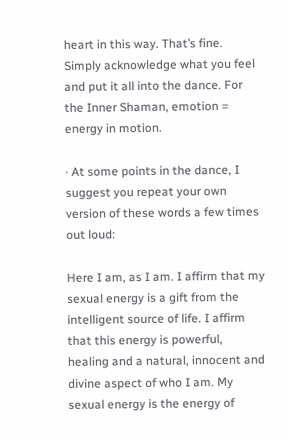heart in this way. That’s fine. Simply acknowledge what you feel and put it all into the dance. For the Inner Shaman, emotion = energy in motion.

· At some points in the dance, I suggest you repeat your own version of these words a few times out loud:

Here I am, as I am. I affirm that my sexual energy is a gift from the intelligent source of life. I affirm that this energy is powerful, healing and a natural, innocent and divine aspect of who I am. My sexual energy is the energy of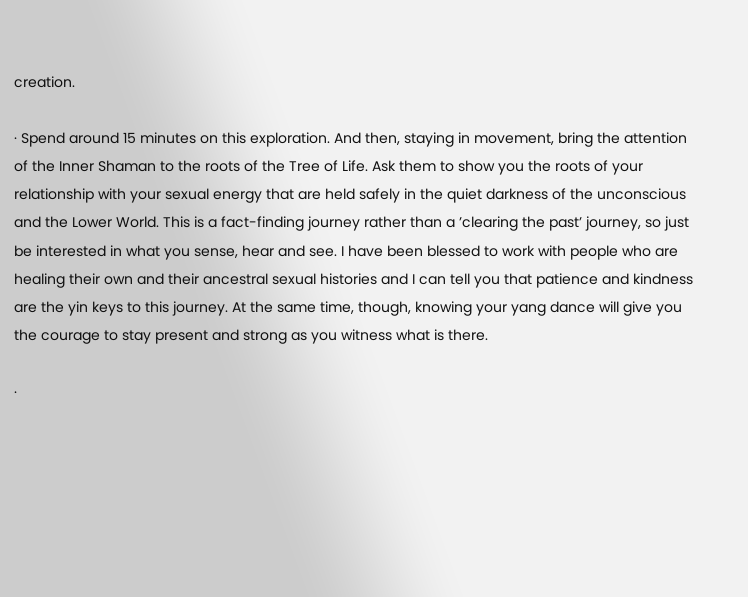creation.

· Spend around 15 minutes on this exploration. And then, staying in movement, bring the attention of the Inner Shaman to the roots of the Tree of Life. Ask them to show you the roots of your relationship with your sexual energy that are held safely in the quiet darkness of the unconscious and the Lower World. This is a fact-finding journey rather than a ’clearing the past’ journey, so just be interested in what you sense, hear and see. I have been blessed to work with people who are healing their own and their ancestral sexual histories and I can tell you that patience and kindness are the yin keys to this journey. At the same time, though, knowing your yang dance will give you the courage to stay present and strong as you witness what is there.

·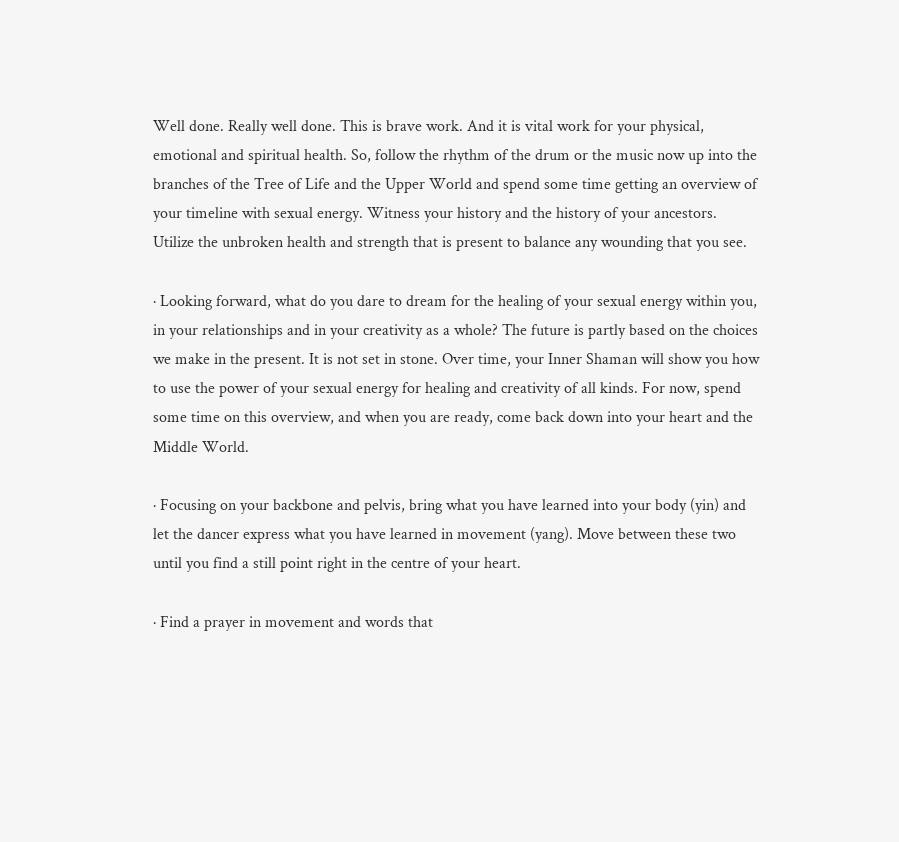Well done. Really well done. This is brave work. And it is vital work for your physical, emotional and spiritual health. So, follow the rhythm of the drum or the music now up into the branches of the Tree of Life and the Upper World and spend some time getting an overview of your timeline with sexual energy. Witness your history and the history of your ancestors. Utilize the unbroken health and strength that is present to balance any wounding that you see.

· Looking forward, what do you dare to dream for the healing of your sexual energy within you, in your relationships and in your creativity as a whole? The future is partly based on the choices we make in the present. It is not set in stone. Over time, your Inner Shaman will show you how to use the power of your sexual energy for healing and creativity of all kinds. For now, spend some time on this overview, and when you are ready, come back down into your heart and the Middle World.

· Focusing on your backbone and pelvis, bring what you have learned into your body (yin) and let the dancer express what you have learned in movement (yang). Move between these two until you find a still point right in the centre of your heart.

· Find a prayer in movement and words that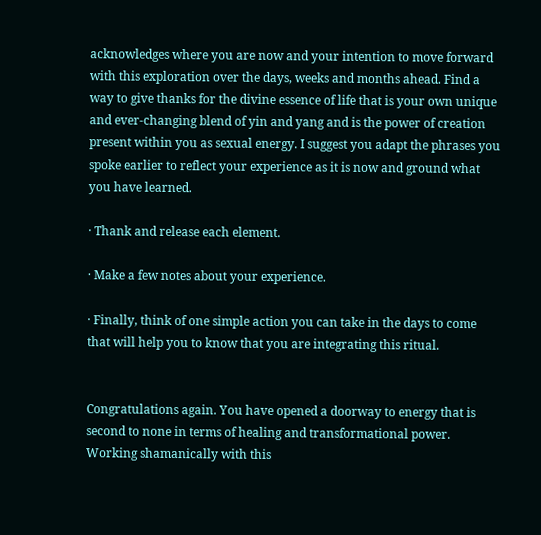acknowledges where you are now and your intention to move forward with this exploration over the days, weeks and months ahead. Find a way to give thanks for the divine essence of life that is your own unique and ever-changing blend of yin and yang and is the power of creation present within you as sexual energy. I suggest you adapt the phrases you spoke earlier to reflect your experience as it is now and ground what you have learned.

· Thank and release each element.

· Make a few notes about your experience.

· Finally, think of one simple action you can take in the days to come that will help you to know that you are integrating this ritual.


Congratulations again. You have opened a doorway to energy that is second to none in terms of healing and transformational power. Working shamanically with this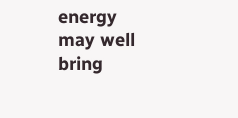energy may well bring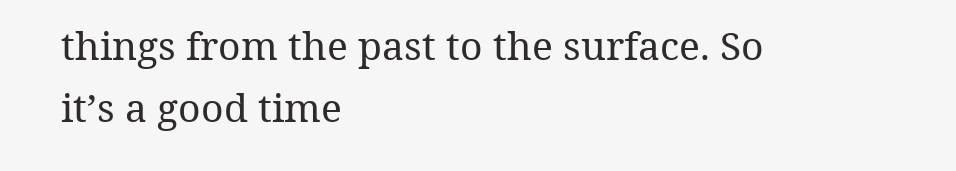things from the past to the surface. So it’s a good time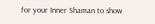for your Inner Shaman to show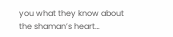you what they know about the shaman’s heart…